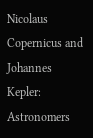Nicolaus Copernicus and Johannes Kepler: Astronomers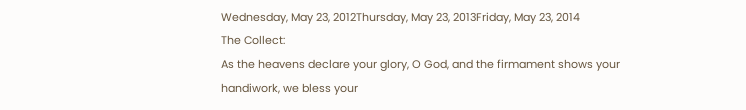Wednesday, May 23, 2012Thursday, May 23, 2013Friday, May 23, 2014
The Collect:
As the heavens declare your glory, O God, and the firmament shows your handiwork, we bless your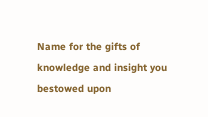Name for the gifts of knowledge and insight you bestowed upon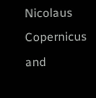Nicolaus Copernicus and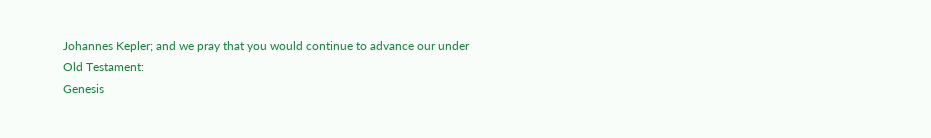Johannes Kepler; and we pray that you would continue to advance our under
Old Testament:
Genesis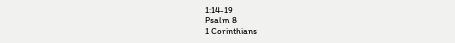1:14-19
Psalm 8
1 Corinthians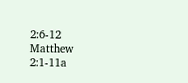2:6-12
Matthew 2:1-11a